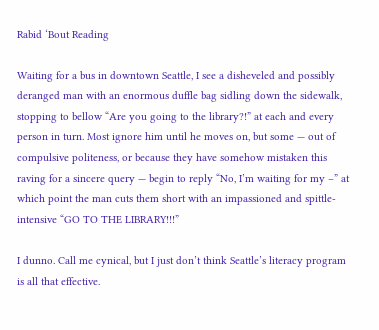Rabid ‘Bout Reading

Waiting for a bus in downtown Seattle, I see a disheveled and possibly deranged man with an enormous duffle bag sidling down the sidewalk, stopping to bellow “Are you going to the library?!” at each and every person in turn. Most ignore him until he moves on, but some — out of compulsive politeness, or because they have somehow mistaken this raving for a sincere query — begin to reply “No, I’m waiting for my –” at which point the man cuts them short with an impassioned and spittle-intensive “GO TO THE LIBRARY!!!”

I dunno. Call me cynical, but I just don’t think Seattle’s literacy program is all that effective.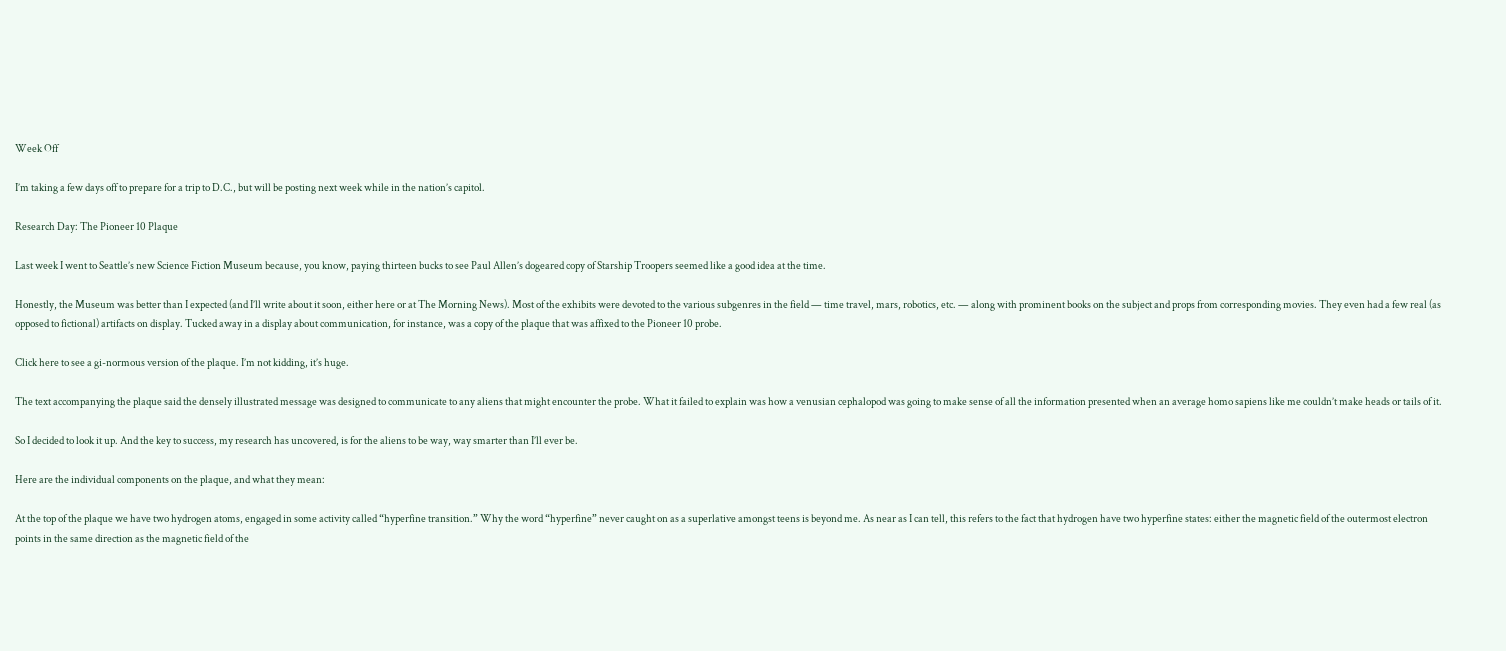Week Off

I’m taking a few days off to prepare for a trip to D.C., but will be posting next week while in the nation’s capitol.

Research Day: The Pioneer 10 Plaque

Last week I went to Seattle’s new Science Fiction Museum because, you know, paying thirteen bucks to see Paul Allen’s dogeared copy of Starship Troopers seemed like a good idea at the time.

Honestly, the Museum was better than I expected (and I’ll write about it soon, either here or at The Morning News). Most of the exhibits were devoted to the various subgenres in the field — time travel, mars, robotics, etc. — along with prominent books on the subject and props from corresponding movies. They even had a few real (as opposed to fictional) artifacts on display. Tucked away in a display about communication, for instance, was a copy of the plaque that was affixed to the Pioneer 10 probe.

Click here to see a gi-normous version of the plaque. I’m not kidding, it’s huge.

The text accompanying the plaque said the densely illustrated message was designed to communicate to any aliens that might encounter the probe. What it failed to explain was how a venusian cephalopod was going to make sense of all the information presented when an average homo sapiens like me couldn’t make heads or tails of it.

So I decided to look it up. And the key to success, my research has uncovered, is for the aliens to be way, way smarter than I’ll ever be.

Here are the individual components on the plaque, and what they mean:

At the top of the plaque we have two hydrogen atoms, engaged in some activity called “hyperfine transition.” Why the word “hyperfine” never caught on as a superlative amongst teens is beyond me. As near as I can tell, this refers to the fact that hydrogen have two hyperfine states: either the magnetic field of the outermost electron points in the same direction as the magnetic field of the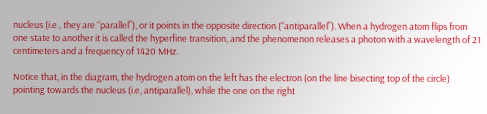nucleus (i.e., they are “parallel”), or it points in the opposite direction (“antiparallel”). When a hydrogen atom flips from one state to another it is called the hyperfine transition, and the phenomenon releases a photon with a wavelength of 21 centimeters and a frequency of 1420 MHz.

Notice that, in the diagram, the hydrogen atom on the left has the electron (on the line bisecting top of the circle) pointing towards the nucleus (i.e, antiparallel), while the one on the right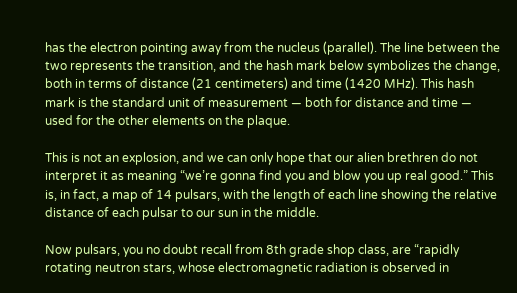has the electron pointing away from the nucleus (parallel). The line between the two represents the transition, and the hash mark below symbolizes the change, both in terms of distance (21 centimeters) and time (1420 MHz). This hash mark is the standard unit of measurement — both for distance and time — used for the other elements on the plaque.

This is not an explosion, and we can only hope that our alien brethren do not interpret it as meaning “we’re gonna find you and blow you up real good.” This is, in fact, a map of 14 pulsars, with the length of each line showing the relative distance of each pulsar to our sun in the middle.

Now pulsars, you no doubt recall from 8th grade shop class, are “rapidly rotating neutron stars, whose electromagnetic radiation is observed in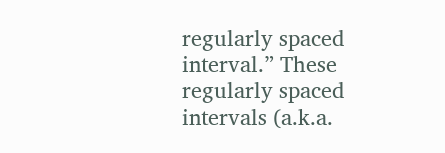regularly spaced interval.” These regularly spaced intervals (a.k.a.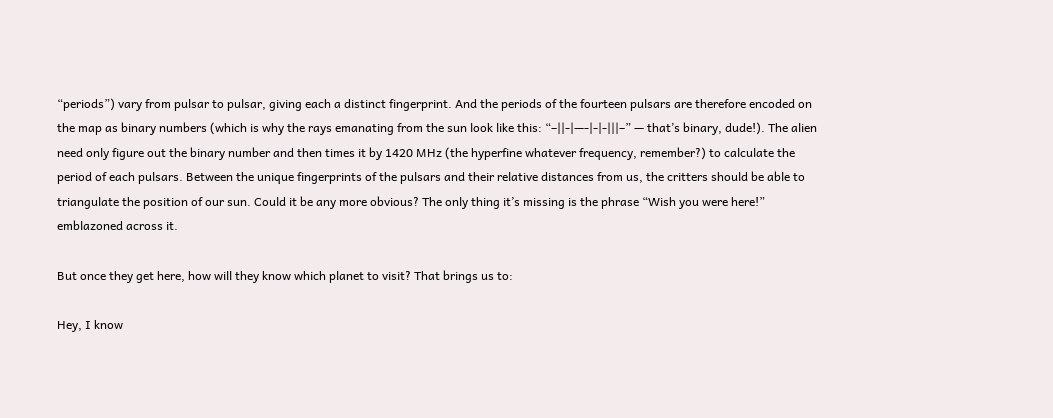“periods”) vary from pulsar to pulsar, giving each a distinct fingerprint. And the periods of the fourteen pulsars are therefore encoded on the map as binary numbers (which is why the rays emanating from the sun look like this: “–||-|—-|-|-|||–” — that’s binary, dude!). The alien need only figure out the binary number and then times it by 1420 MHz (the hyperfine whatever frequency, remember?) to calculate the period of each pulsars. Between the unique fingerprints of the pulsars and their relative distances from us, the critters should be able to triangulate the position of our sun. Could it be any more obvious? The only thing it’s missing is the phrase “Wish you were here!” emblazoned across it.

But once they get here, how will they know which planet to visit? That brings us to:

Hey, I know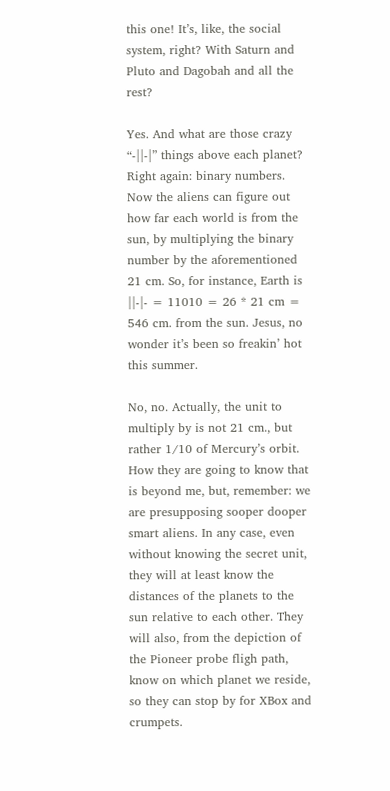this one! It’s, like, the social system, right? With Saturn and Pluto and Dagobah and all the rest?

Yes. And what are those crazy “-||-|” things above each planet? Right again: binary numbers. Now the aliens can figure out how far each world is from the sun, by multiplying the binary number by the aforementioned 21 cm. So, for instance, Earth is ||-|- = 11010 = 26 * 21 cm = 546 cm. from the sun. Jesus, no wonder it’s been so freakin’ hot this summer.

No, no. Actually, the unit to multiply by is not 21 cm., but rather 1/10 of Mercury’s orbit. How they are going to know that is beyond me, but, remember: we are presupposing sooper dooper smart aliens. In any case, even without knowing the secret unit, they will at least know the distances of the planets to the sun relative to each other. They will also, from the depiction of the Pioneer probe fligh path, know on which planet we reside, so they can stop by for XBox and crumpets.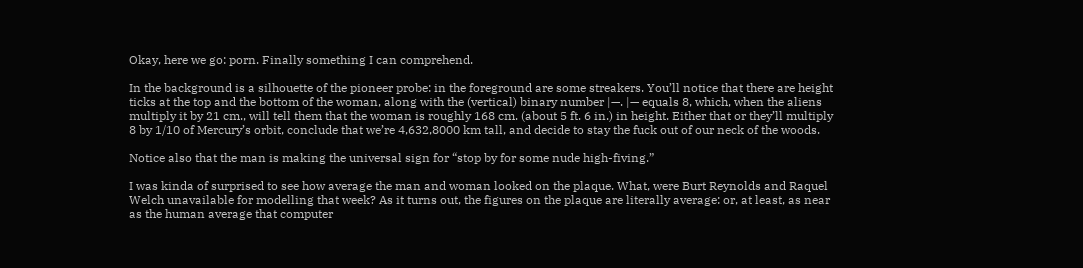Okay, here we go: porn. Finally something I can comprehend.

In the background is a silhouette of the pioneer probe: in the foreground are some streakers. You’ll notice that there are height ticks at the top and the bottom of the woman, along with the (vertical) binary number |—. |— equals 8, which, when the aliens multiply it by 21 cm., will tell them that the woman is roughly 168 cm. (about 5 ft. 6 in.) in height. Either that or they’ll multiply 8 by 1/10 of Mercury’s orbit, conclude that we’re 4,632,8000 km tall, and decide to stay the fuck out of our neck of the woods.

Notice also that the man is making the universal sign for “stop by for some nude high-fiving.”

I was kinda of surprised to see how average the man and woman looked on the plaque. What, were Burt Reynolds and Raquel Welch unavailable for modelling that week? As it turns out, the figures on the plaque are literally average: or, at least, as near as the human average that computer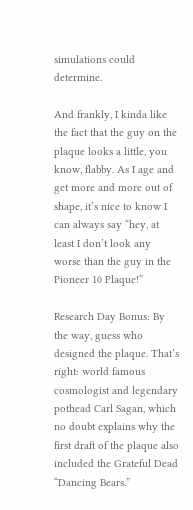simulations could determine.

And frankly, I kinda like the fact that the guy on the plaque looks a little, you know, flabby. As I age and get more and more out of shape, it’s nice to know I can always say “hey, at least I don’t look any worse than the guy in the Pioneer 10 Plaque!”

Research Day Bonus: By the way, guess who designed the plaque. That’s right: world famous cosmologist and legendary pothead Carl Sagan, which no doubt explains why the first draft of the plaque also included the Grateful Dead “Dancing Bears.”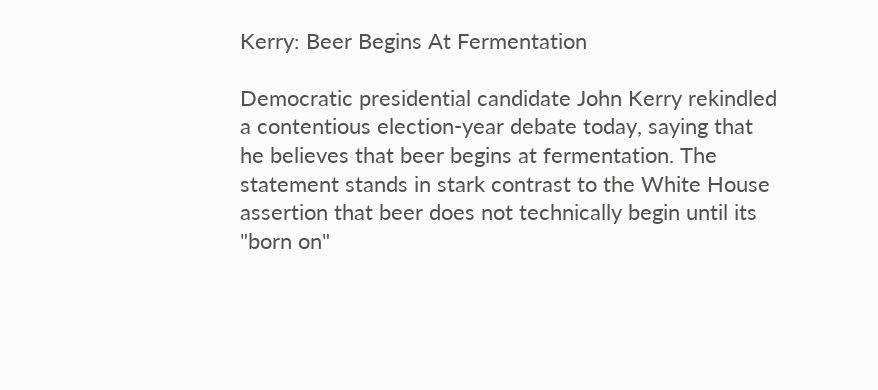Kerry: Beer Begins At Fermentation

Democratic presidential candidate John Kerry rekindled a contentious election-year debate today, saying that he believes that beer begins at fermentation. The statement stands in stark contrast to the White House assertion that beer does not technically begin until its "born on"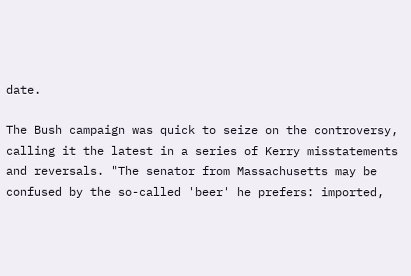date.

The Bush campaign was quick to seize on the controversy, calling it the latest in a series of Kerry misstatements and reversals. "The senator from Massachusetts may be confused by the so-called 'beer' he prefers: imported,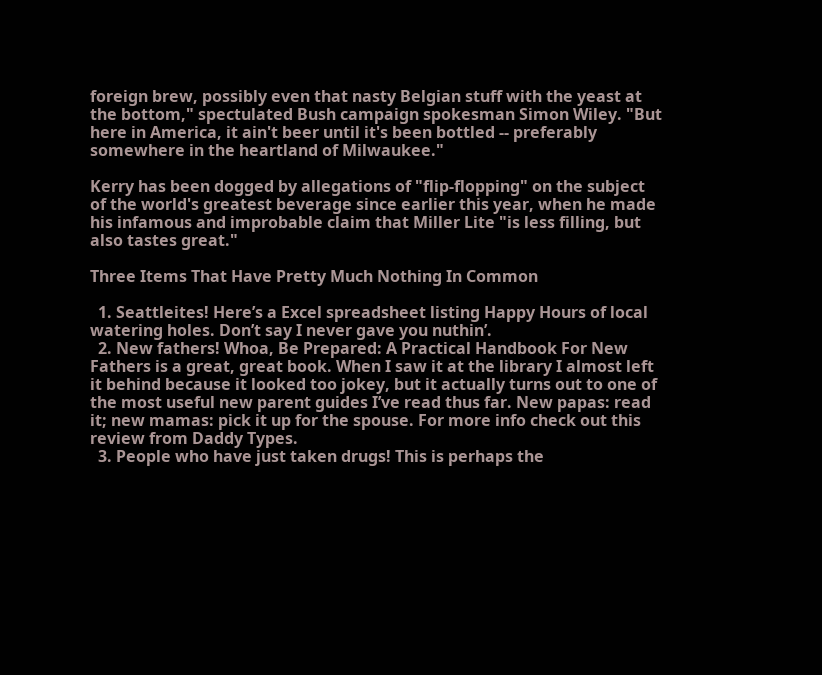foreign brew, possibly even that nasty Belgian stuff with the yeast at the bottom," spectulated Bush campaign spokesman Simon Wiley. "But here in America, it ain't beer until it's been bottled -- preferably somewhere in the heartland of Milwaukee."

Kerry has been dogged by allegations of "flip-flopping" on the subject of the world's greatest beverage since earlier this year, when he made his infamous and improbable claim that Miller Lite "is less filling, but also tastes great."

Three Items That Have Pretty Much Nothing In Common

  1. Seattleites! Here’s a Excel spreadsheet listing Happy Hours of local watering holes. Don’t say I never gave you nuthin’.
  2. New fathers! Whoa, Be Prepared: A Practical Handbook For New Fathers is a great, great book. When I saw it at the library I almost left it behind because it looked too jokey, but it actually turns out to one of the most useful new parent guides I’ve read thus far. New papas: read it; new mamas: pick it up for the spouse. For more info check out this review from Daddy Types.
  3. People who have just taken drugs! This is perhaps the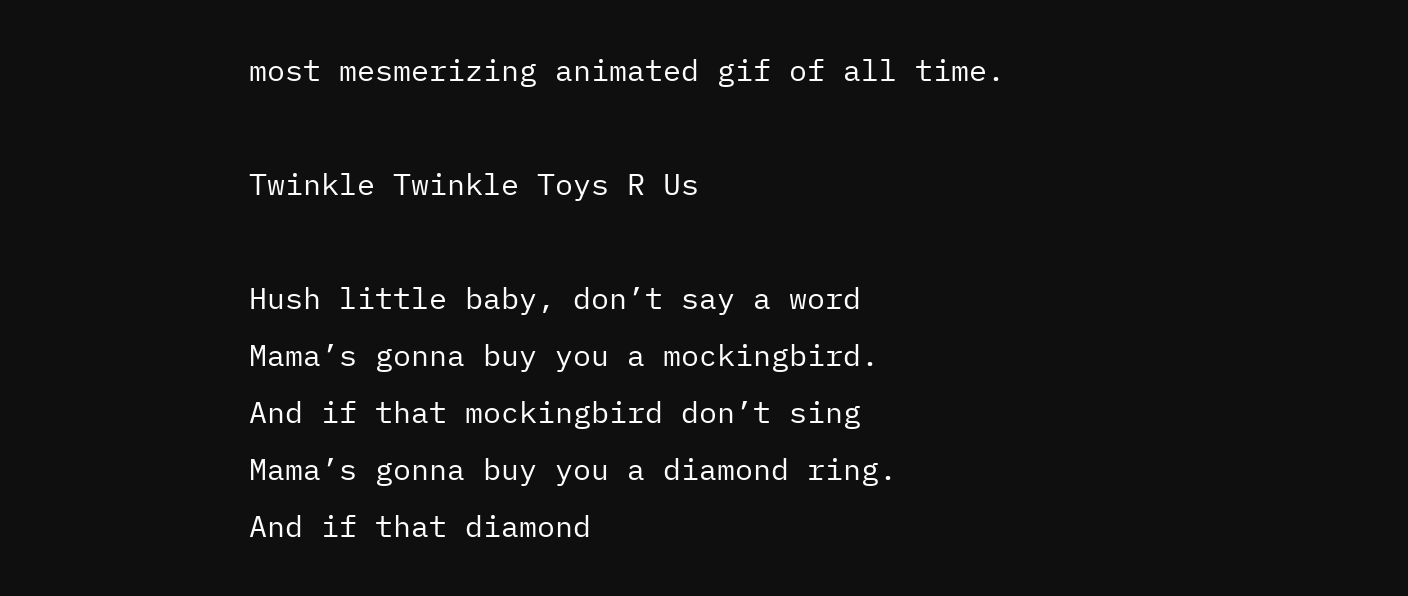most mesmerizing animated gif of all time.

Twinkle Twinkle Toys R Us

Hush little baby, don’t say a word
Mama’s gonna buy you a mockingbird.
And if that mockingbird don’t sing
Mama’s gonna buy you a diamond ring.
And if that diamond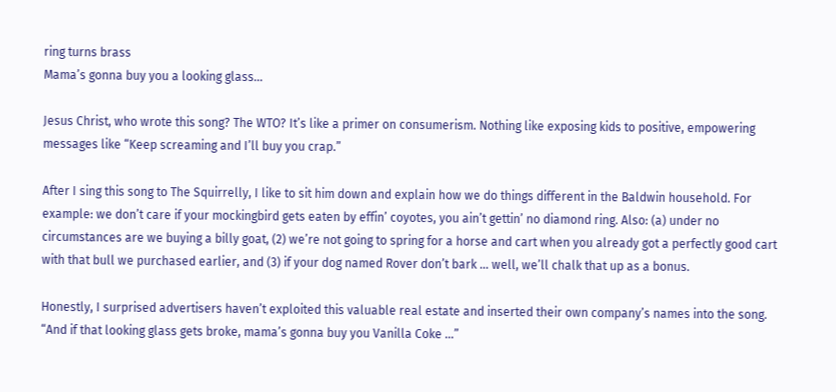ring turns brass
Mama’s gonna buy you a looking glass…

Jesus Christ, who wrote this song? The WTO? It’s like a primer on consumerism. Nothing like exposing kids to positive, empowering messages like “Keep screaming and I’ll buy you crap.”

After I sing this song to The Squirrelly, I like to sit him down and explain how we do things different in the Baldwin household. For example: we don’t care if your mockingbird gets eaten by effin’ coyotes, you ain’t gettin’ no diamond ring. Also: (a) under no circumstances are we buying a billy goat, (2) we’re not going to spring for a horse and cart when you already got a perfectly good cart with that bull we purchased earlier, and (3) if your dog named Rover don’t bark … well, we’ll chalk that up as a bonus.

Honestly, I surprised advertisers haven’t exploited this valuable real estate and inserted their own company’s names into the song. “And if that looking glass gets broke, mama’s gonna buy you Vanilla Coke …”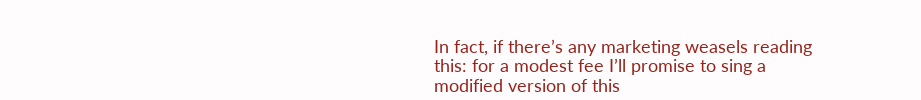In fact, if there’s any marketing weasels reading this: for a modest fee I’ll promise to sing a modified version of this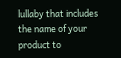lullaby that includes the name of your product to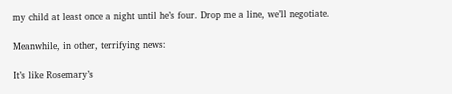my child at least once a night until he’s four. Drop me a line, we’ll negotiate.

Meanwhile, in other, terrifying news:

It’s like Rosemary’s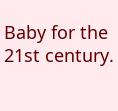Baby for the 21st century.